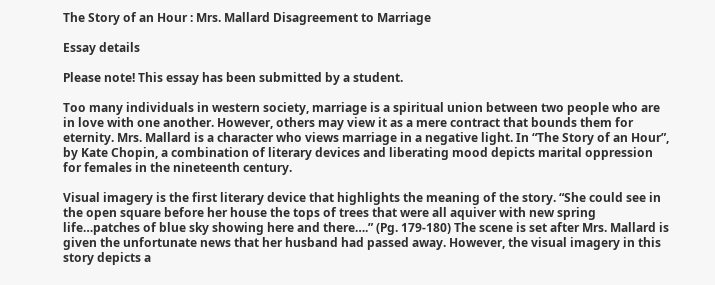The Story of an Hour : Mrs. Mallard Disagreement to Marriage

Essay details

Please note! This essay has been submitted by a student.

Too many individuals in western society, marriage is a spiritual union between two people who are in love with one another. However, others may view it as a mere contract that bounds them for eternity. Mrs. Mallard is a character who views marriage in a negative light. In “The Story of an Hour”, by Kate Chopin, a combination of literary devices and liberating mood depicts marital oppression for females in the nineteenth century.

Visual imagery is the first literary device that highlights the meaning of the story. “She could see in the open square before her house the tops of trees that were all aquiver with new spring life…patches of blue sky showing here and there….” (Pg. 179-180) The scene is set after Mrs. Mallard is given the unfortunate news that her husband had passed away. However, the visual imagery in this story depicts a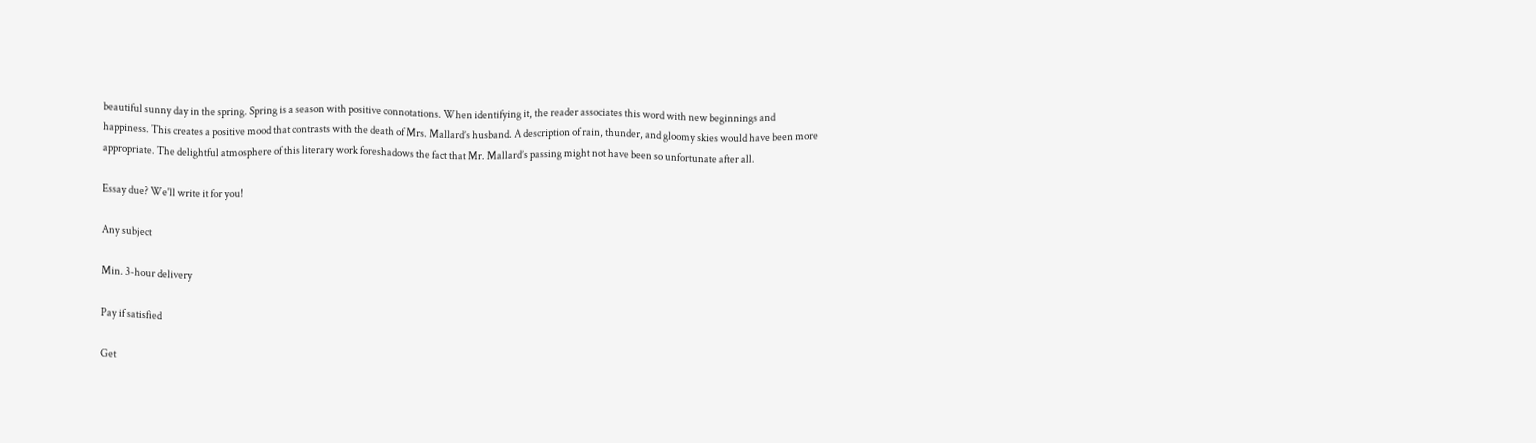beautiful sunny day in the spring. Spring is a season with positive connotations. When identifying it, the reader associates this word with new beginnings and happiness. This creates a positive mood that contrasts with the death of Mrs. Mallard’s husband. A description of rain, thunder, and gloomy skies would have been more appropriate. The delightful atmosphere of this literary work foreshadows the fact that Mr. Mallard’s passing might not have been so unfortunate after all.

Essay due? We'll write it for you!

Any subject

Min. 3-hour delivery

Pay if satisfied

Get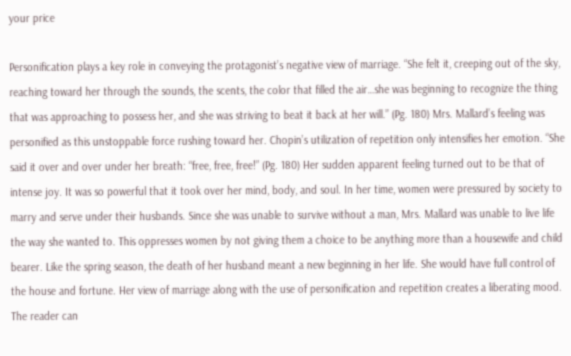your price

Personification plays a key role in conveying the protagonist’s negative view of marriage. “She felt it, creeping out of the sky, reaching toward her through the sounds, the scents, the color that filled the air…she was beginning to recognize the thing that was approaching to possess her, and she was striving to beat it back at her will.” (Pg. 180) Mrs. Mallard’s feeling was personified as this unstoppable force rushing toward her. Chopin’s utilization of repetition only intensifies her emotion. “She said it over and over under her breath: “free, free, free!” (Pg. 180) Her sudden apparent feeling turned out to be that of intense joy. It was so powerful that it took over her mind, body, and soul. In her time, women were pressured by society to marry and serve under their husbands. Since she was unable to survive without a man, Mrs. Mallard was unable to live life the way she wanted to. This oppresses women by not giving them a choice to be anything more than a housewife and child bearer. Like the spring season, the death of her husband meant a new beginning in her life. She would have full control of the house and fortune. Her view of marriage along with the use of personification and repetition creates a liberating mood. The reader can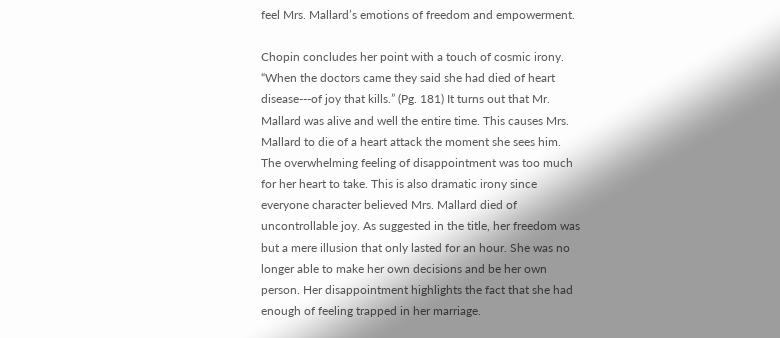feel Mrs. Mallard’s emotions of freedom and empowerment.

Chopin concludes her point with a touch of cosmic irony. “When the doctors came they said she had died of heart disease---of joy that kills.” (Pg. 181) It turns out that Mr. Mallard was alive and well the entire time. This causes Mrs. Mallard to die of a heart attack the moment she sees him. The overwhelming feeling of disappointment was too much for her heart to take. This is also dramatic irony since everyone character believed Mrs. Mallard died of uncontrollable joy. As suggested in the title, her freedom was but a mere illusion that only lasted for an hour. She was no longer able to make her own decisions and be her own person. Her disappointment highlights the fact that she had enough of feeling trapped in her marriage.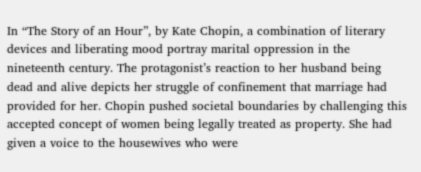In “The Story of an Hour”, by Kate Chopin, a combination of literary devices and liberating mood portray marital oppression in the nineteenth century. The protagonist’s reaction to her husband being dead and alive depicts her struggle of confinement that marriage had provided for her. Chopin pushed societal boundaries by challenging this accepted concept of women being legally treated as property. She had given a voice to the housewives who were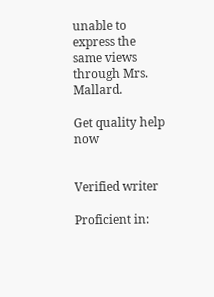unable to express the same views through Mrs. Mallard.

Get quality help now


Verified writer

Proficient in: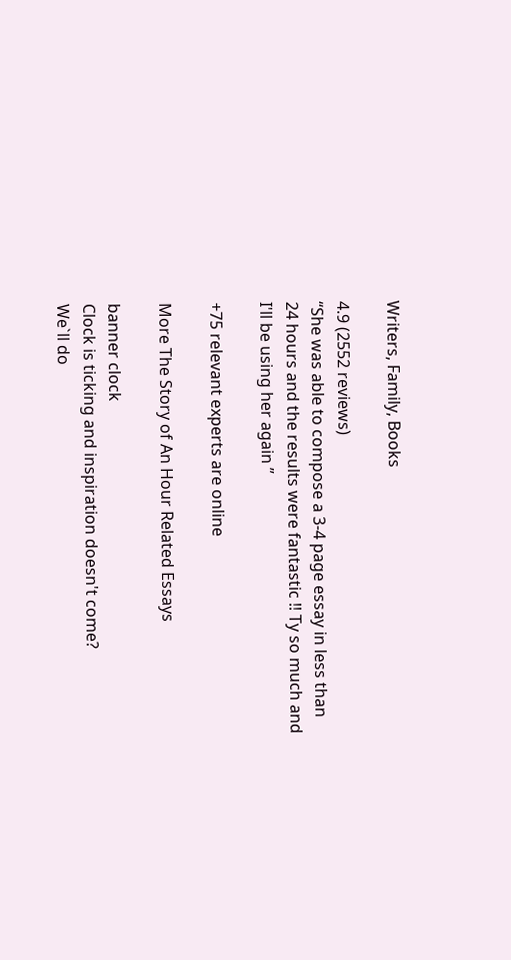Writers, Family, Books

4.9 (2552 reviews)
“She was able to compose a 3-4 page essay in less than 24 hours and the results were fantastic !! Ty so much and I'll be using her again ”

+75 relevant experts are online

More The Story of An Hour Related Essays

banner clock
Clock is ticking and inspiration doesn't come?
We`ll do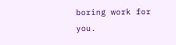boring work for you.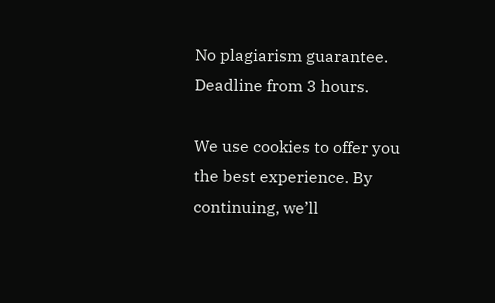No plagiarism guarantee. Deadline from 3 hours.

We use cookies to offer you the best experience. By continuing, we’ll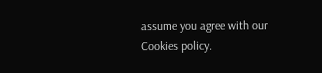assume you agree with our Cookies policy.